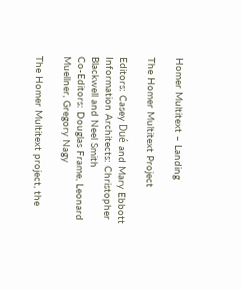Homer Multitext – Landing

The Homer Multitext Project

Editors: Casey Dué and Mary Ebbott
Information Architects: Christopher Blackwell and Neel Smith
Co-Editors: Douglas Frame, Leonard Muellner, Gregory Nagy

The Homer Multitext project, the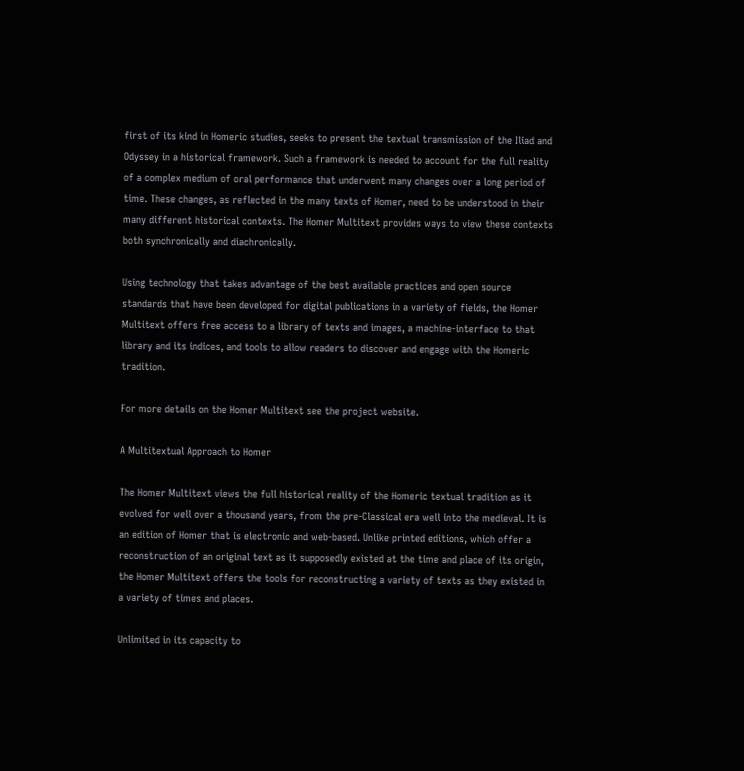first of its kind in Homeric studies, seeks to present the textual transmission of the Iliad and Odyssey in a historical framework. Such a framework is needed to account for the full reality of a complex medium of oral performance that underwent many changes over a long period of time. These changes, as reflected in the many texts of Homer, need to be understood in their many different historical contexts. The Homer Multitext provides ways to view these contexts both synchronically and diachronically.

Using technology that takes advantage of the best available practices and open source standards that have been developed for digital publications in a variety of fields, the Homer Multitext offers free access to a library of texts and images, a machine-interface to that library and its indices, and tools to allow readers to discover and engage with the Homeric tradition.

For more details on the Homer Multitext see the project website.

A Multitextual Approach to Homer

The Homer Multitext views the full historical reality of the Homeric textual tradition as it evolved for well over a thousand years, from the pre-Classical era well into the medieval. It is an edition of Homer that is electronic and web-based. Unlike printed editions, which offer a reconstruction of an original text as it supposedly existed at the time and place of its origin, the Homer Multitext offers the tools for reconstructing a variety of texts as they existed in a variety of times and places.

Unlimited in its capacity to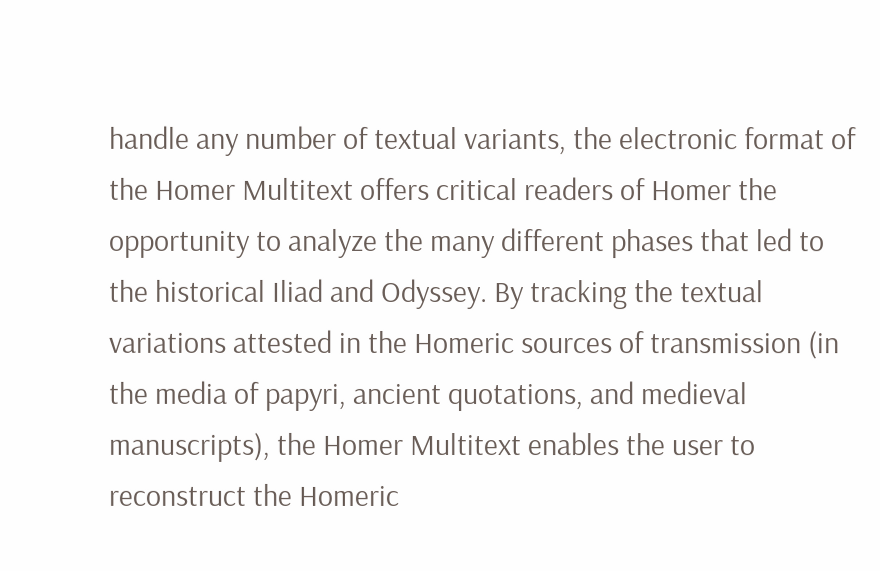handle any number of textual variants, the electronic format of the Homer Multitext offers critical readers of Homer the opportunity to analyze the many different phases that led to the historical Iliad and Odyssey. By tracking the textual variations attested in the Homeric sources of transmission (in the media of papyri, ancient quotations, and medieval manuscripts), the Homer Multitext enables the user to reconstruct the Homeric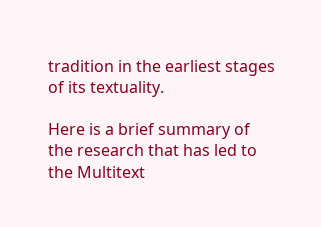tradition in the earliest stages of its textuality.

Here is a brief summary of the research that has led to the Multitext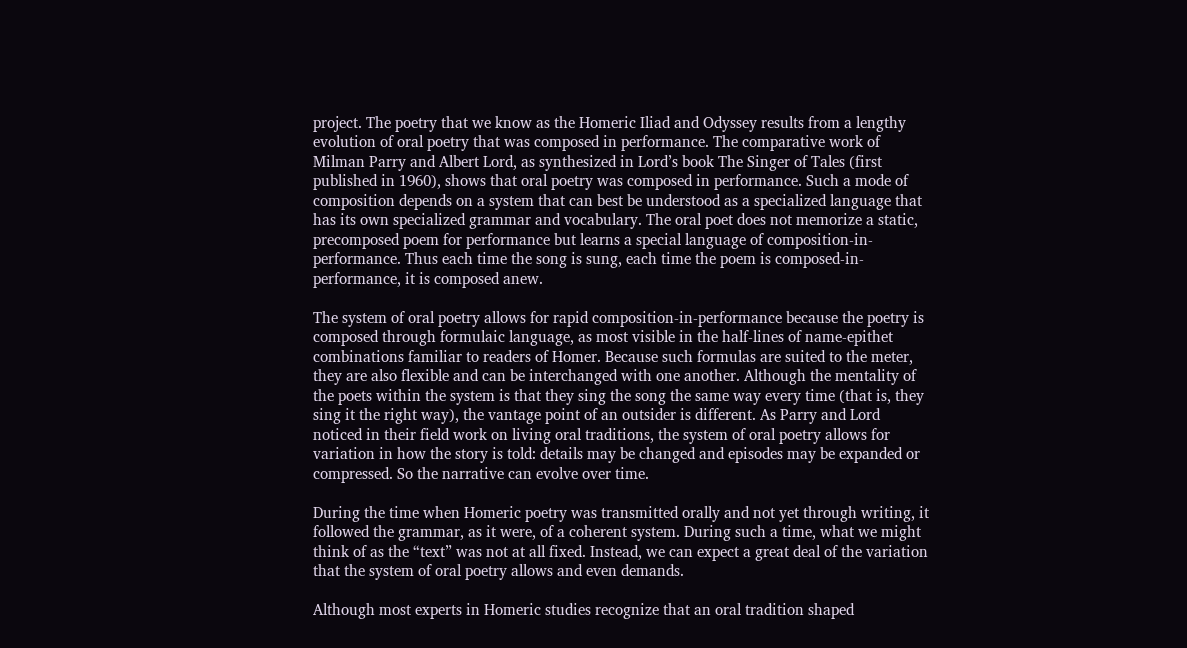project. The poetry that we know as the Homeric Iliad and Odyssey results from a lengthy evolution of oral poetry that was composed in performance. The comparative work of Milman Parry and Albert Lord, as synthesized in Lord’s book The Singer of Tales (first published in 1960), shows that oral poetry was composed in performance. Such a mode of composition depends on a system that can best be understood as a specialized language that has its own specialized grammar and vocabulary. The oral poet does not memorize a static, precomposed poem for performance but learns a special language of composition-in-performance. Thus each time the song is sung, each time the poem is composed-in-performance, it is composed anew.

The system of oral poetry allows for rapid composition-in-performance because the poetry is composed through formulaic language, as most visible in the half-lines of name-epithet combinations familiar to readers of Homer. Because such formulas are suited to the meter, they are also flexible and can be interchanged with one another. Although the mentality of the poets within the system is that they sing the song the same way every time (that is, they sing it the right way), the vantage point of an outsider is different. As Parry and Lord noticed in their field work on living oral traditions, the system of oral poetry allows for variation in how the story is told: details may be changed and episodes may be expanded or compressed. So the narrative can evolve over time.

During the time when Homeric poetry was transmitted orally and not yet through writing, it followed the grammar, as it were, of a coherent system. During such a time, what we might think of as the “text” was not at all fixed. Instead, we can expect a great deal of the variation that the system of oral poetry allows and even demands.

Although most experts in Homeric studies recognize that an oral tradition shaped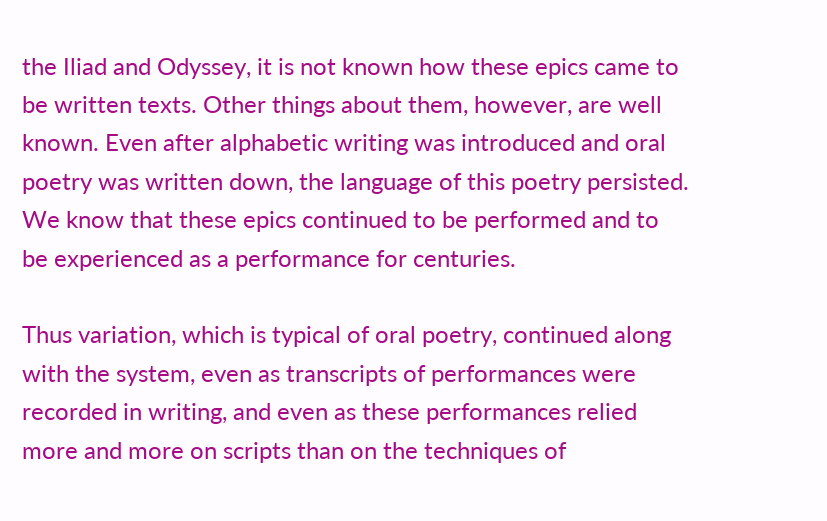the Iliad and Odyssey, it is not known how these epics came to be written texts. Other things about them, however, are well known. Even after alphabetic writing was introduced and oral poetry was written down, the language of this poetry persisted. We know that these epics continued to be performed and to be experienced as a performance for centuries.

Thus variation, which is typical of oral poetry, continued along with the system, even as transcripts of performances were recorded in writing, and even as these performances relied more and more on scripts than on the techniques of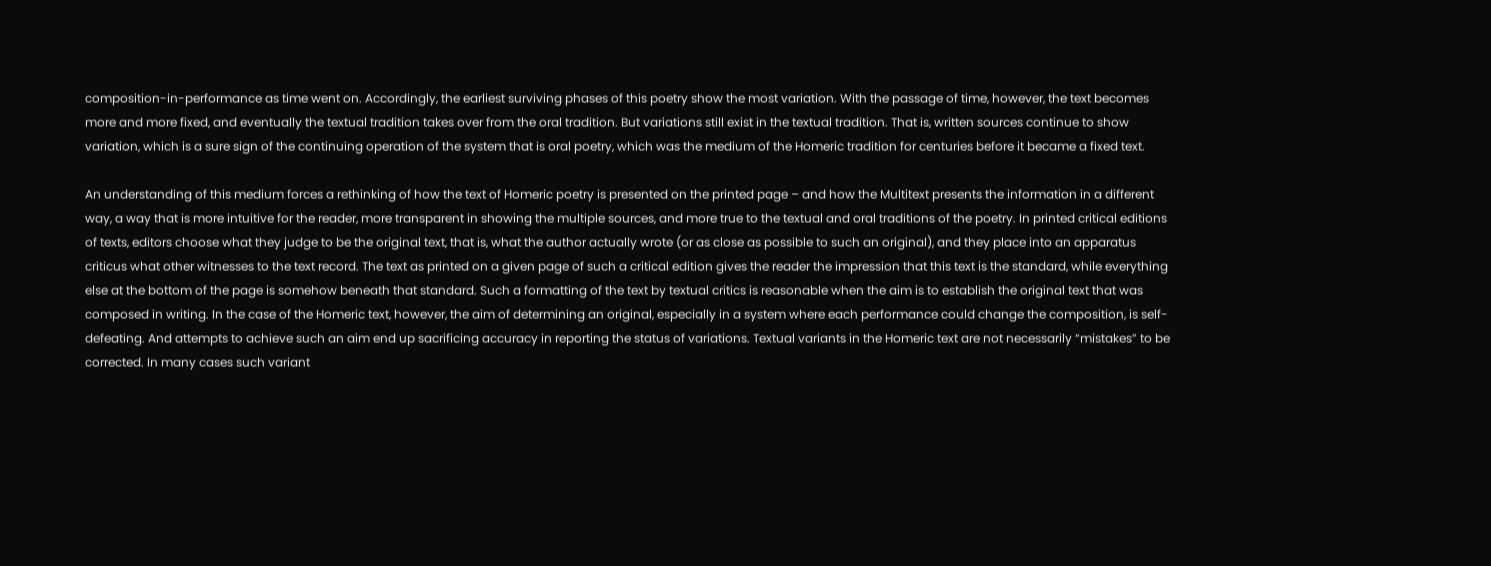composition-in-performance as time went on. Accordingly, the earliest surviving phases of this poetry show the most variation. With the passage of time, however, the text becomes more and more fixed, and eventually the textual tradition takes over from the oral tradition. But variations still exist in the textual tradition. That is, written sources continue to show variation, which is a sure sign of the continuing operation of the system that is oral poetry, which was the medium of the Homeric tradition for centuries before it became a fixed text.

An understanding of this medium forces a rethinking of how the text of Homeric poetry is presented on the printed page – and how the Multitext presents the information in a different way, a way that is more intuitive for the reader, more transparent in showing the multiple sources, and more true to the textual and oral traditions of the poetry. In printed critical editions of texts, editors choose what they judge to be the original text, that is, what the author actually wrote (or as close as possible to such an original), and they place into an apparatus criticus what other witnesses to the text record. The text as printed on a given page of such a critical edition gives the reader the impression that this text is the standard, while everything else at the bottom of the page is somehow beneath that standard. Such a formatting of the text by textual critics is reasonable when the aim is to establish the original text that was composed in writing. In the case of the Homeric text, however, the aim of determining an original, especially in a system where each performance could change the composition, is self-defeating. And attempts to achieve such an aim end up sacrificing accuracy in reporting the status of variations. Textual variants in the Homeric text are not necessarily “mistakes” to be corrected. In many cases such variant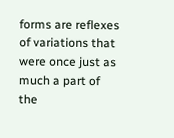forms are reflexes of variations that were once just as much a part of the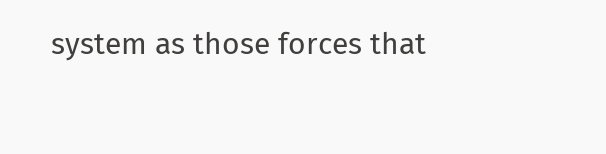system as those forces that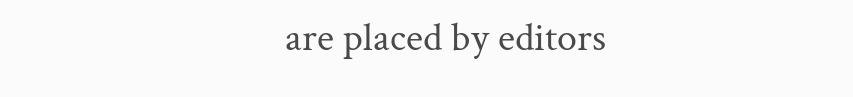are placed by editors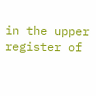in the upper register of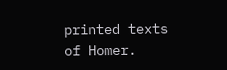printed texts of Homer.